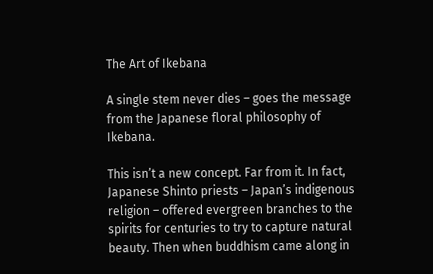The Art of Ikebana

A single stem never dies – goes the message from the Japanese floral philosophy of Ikebana.

This isn’t a new concept. Far from it. In fact, Japanese Shinto priests – Japan’s indigenous religion – offered evergreen branches to the spirits for centuries to try to capture natural beauty. Then when buddhism came along in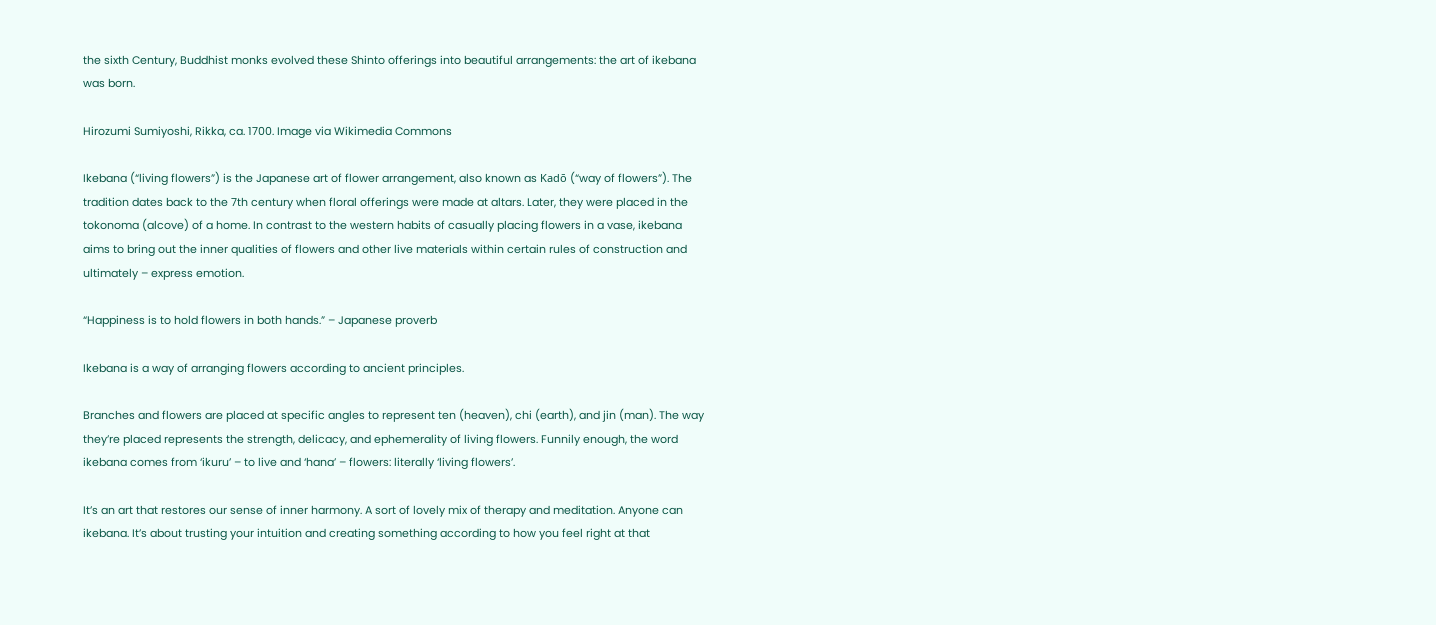the sixth Century, Buddhist monks evolved these Shinto offerings into beautiful arrangements: the art of ikebana was born.

Hirozumi Sumiyoshi, Rikka, ca. 1700. Image via Wikimedia Commons

Ikebana (“living flowers”) is the Japanese art of flower arrangement, also known as Kadō (“way of flowers”). The tradition dates back to the 7th century when floral offerings were made at altars. Later, they were placed in the tokonoma (alcove) of a home. In contrast to the western habits of casually placing flowers in a vase, ikebana aims to bring out the inner qualities of flowers and other live materials within certain rules of construction and ultimately – express emotion.

“Happiness is to hold flowers in both hands.” – Japanese proverb

Ikebana is a way of arranging flowers according to ancient principles.

Branches and flowers are placed at specific angles to represent ten (heaven), chi (earth), and jin (man). The way they’re placed represents the strength, delicacy, and ephemerality of living flowers. Funnily enough, the word ikebana comes from ‘ikuru’ – to live and ‘hana’ – flowers: literally ‘living flowers’.

It’s an art that restores our sense of inner harmony. A sort of lovely mix of therapy and meditation. Anyone can ikebana. It’s about trusting your intuition and creating something according to how you feel right at that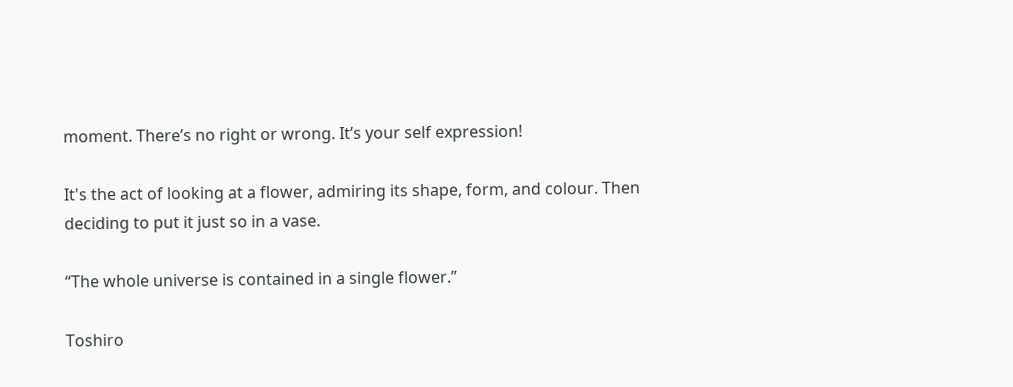moment. There’s no right or wrong. It’s your self expression!

It's the act of looking at a flower, admiring its shape, form, and colour. Then deciding to put it just so in a vase.

“The whole universe is contained in a single flower.”

Toshiro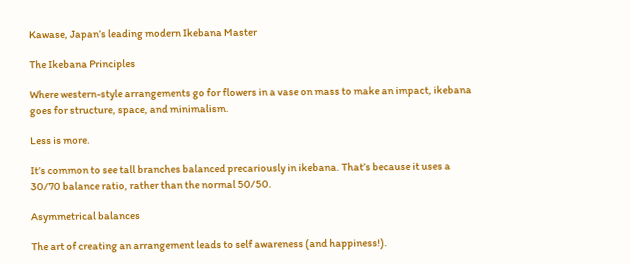Kawase, Japan’s leading modern Ikebana Master

The Ikebana Principles

Where western-style arrangements go for flowers in a vase on mass to make an impact, ikebana goes for structure, space, and minimalism.

Less is more.

It’s common to see tall branches balanced precariously in ikebana. That’s because it uses a 30/70 balance ratio, rather than the normal 50/50.

Asymmetrical balances

The art of creating an arrangement leads to self awareness (and happiness!).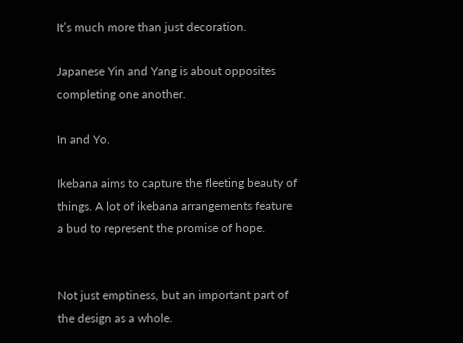It’s much more than just decoration.

Japanese Yin and Yang is about opposites completing one another.

In and Yo.

Ikebana aims to capture the fleeting beauty of things. A lot of ikebana arrangements feature a bud to represent the promise of hope.


Not just emptiness, but an important part of the design as a whole.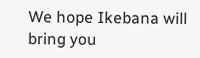We hope Ikebana will bring you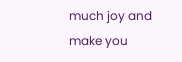much joy and make you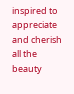inspired to appreciate and cherish all the beauty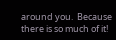around you.  Because there is so much of it!